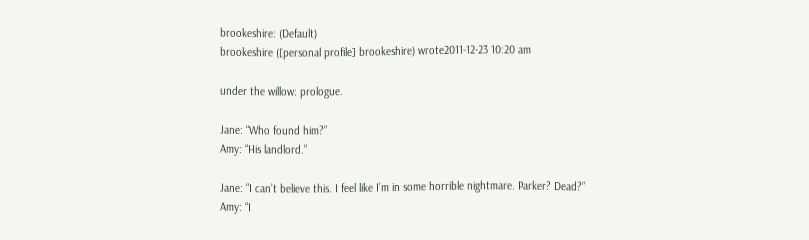brookeshire: (Default)
brookeshire ([personal profile] brookeshire) wrote2011-12-23 10:20 am

under the willow: prologue.

Jane: “Who found him?”
Amy: “His landlord.”

Jane: “I can’t believe this. I feel like I’m in some horrible nightmare. Parker? Dead?”
Amy: “I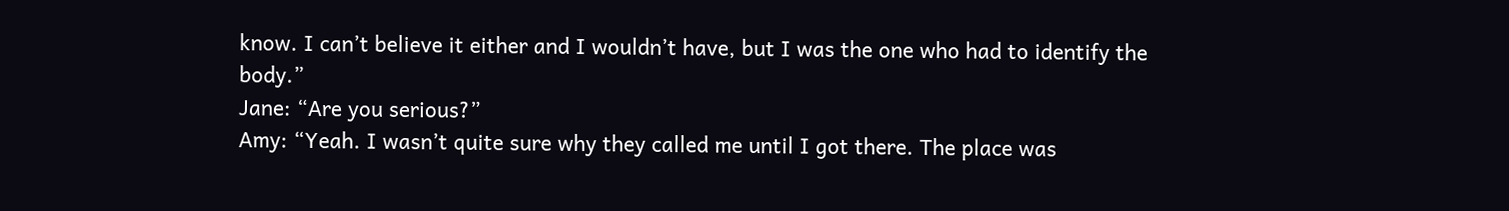know. I can’t believe it either and I wouldn’t have, but I was the one who had to identify the body.”
Jane: “Are you serious?”
Amy: “Yeah. I wasn’t quite sure why they called me until I got there. The place was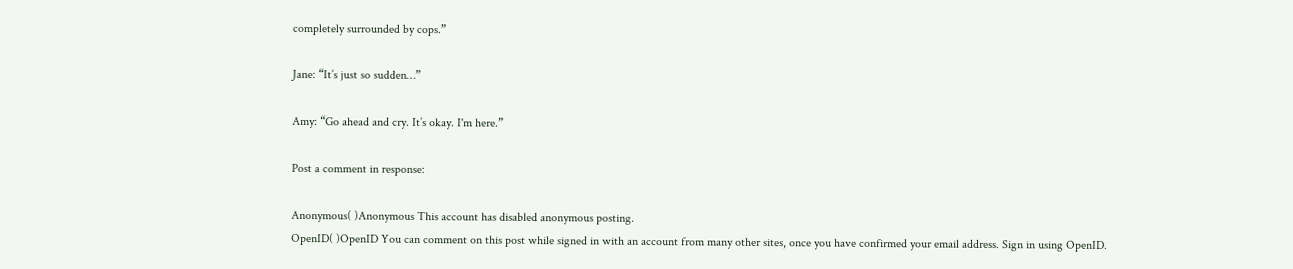completely surrounded by cops.”

Jane: “It’s just so sudden…”

Amy: “Go ahead and cry. It’s okay. I'm here.”

Post a comment in response:

Anonymous( )Anonymous This account has disabled anonymous posting.
OpenID( )OpenID You can comment on this post while signed in with an account from many other sites, once you have confirmed your email address. Sign in using OpenID.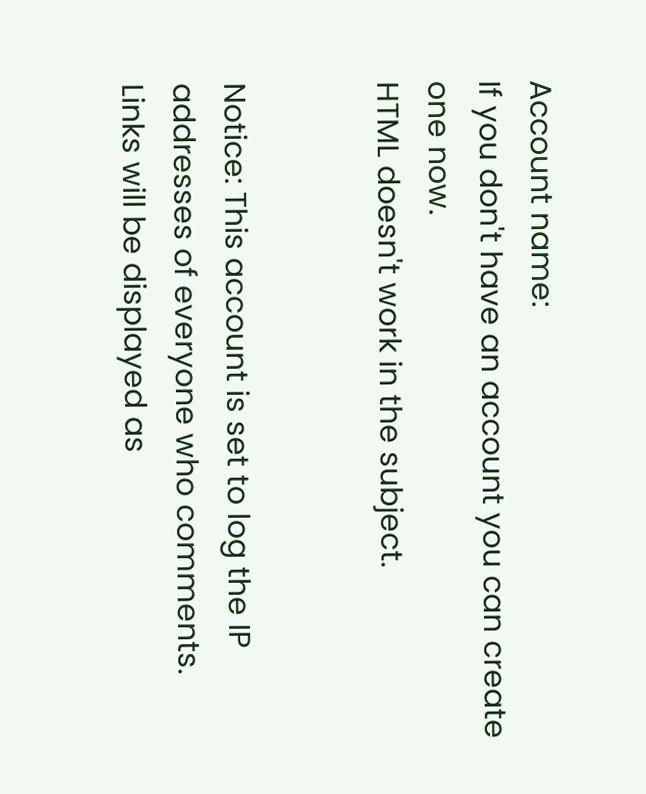Account name:
If you don't have an account you can create one now.
HTML doesn't work in the subject.


Notice: This account is set to log the IP addresses of everyone who comments.
Links will be displayed as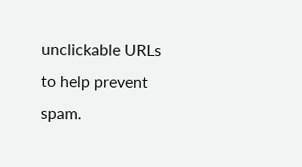unclickable URLs to help prevent spam.